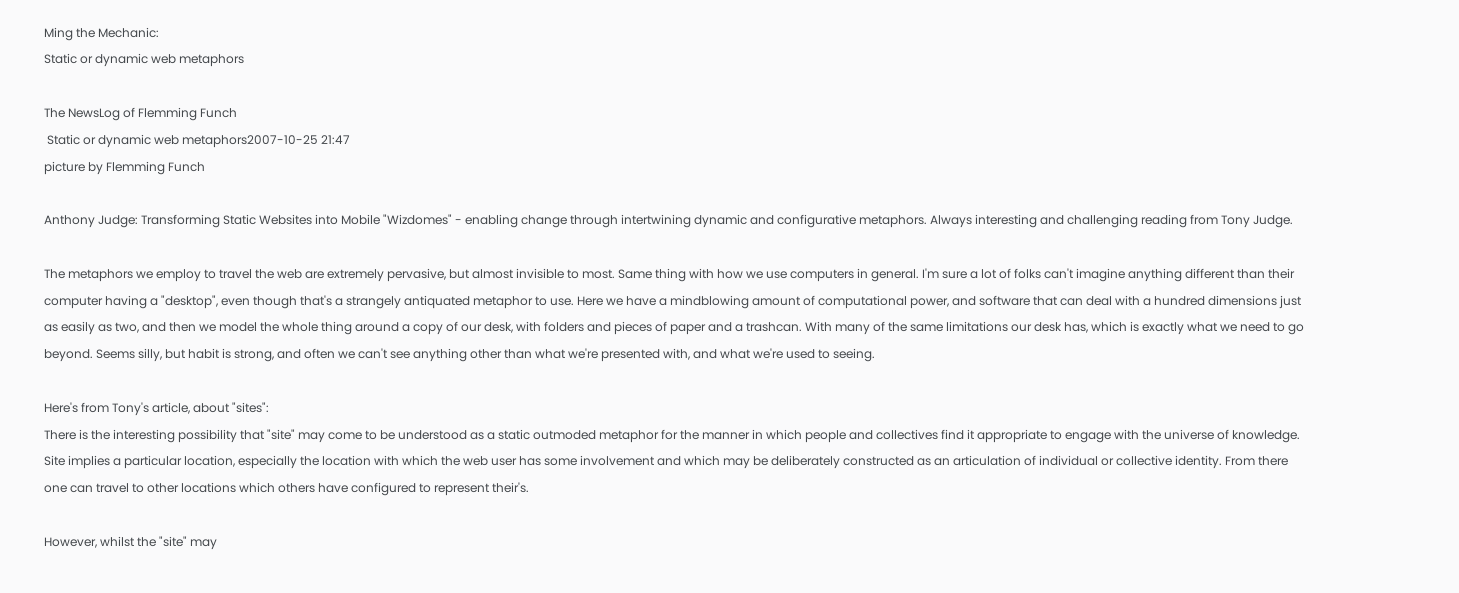Ming the Mechanic:
Static or dynamic web metaphors

The NewsLog of Flemming Funch
 Static or dynamic web metaphors2007-10-25 21:47
picture by Flemming Funch

Anthony Judge: Transforming Static Websites into Mobile "Wizdomes" - enabling change through intertwining dynamic and configurative metaphors. Always interesting and challenging reading from Tony Judge.

The metaphors we employ to travel the web are extremely pervasive, but almost invisible to most. Same thing with how we use computers in general. I'm sure a lot of folks can't imagine anything different than their computer having a "desktop", even though that's a strangely antiquated metaphor to use. Here we have a mindblowing amount of computational power, and software that can deal with a hundred dimensions just as easily as two, and then we model the whole thing around a copy of our desk, with folders and pieces of paper and a trashcan. With many of the same limitations our desk has, which is exactly what we need to go beyond. Seems silly, but habit is strong, and often we can't see anything other than what we're presented with, and what we're used to seeing.

Here's from Tony's article, about "sites":
There is the interesting possibility that "site" may come to be understood as a static outmoded metaphor for the manner in which people and collectives find it appropriate to engage with the universe of knowledge. Site implies a particular location, especially the location with which the web user has some involvement and which may be deliberately constructed as an articulation of individual or collective identity. From there one can travel to other locations which others have configured to represent their's.

However, whilst the "site" may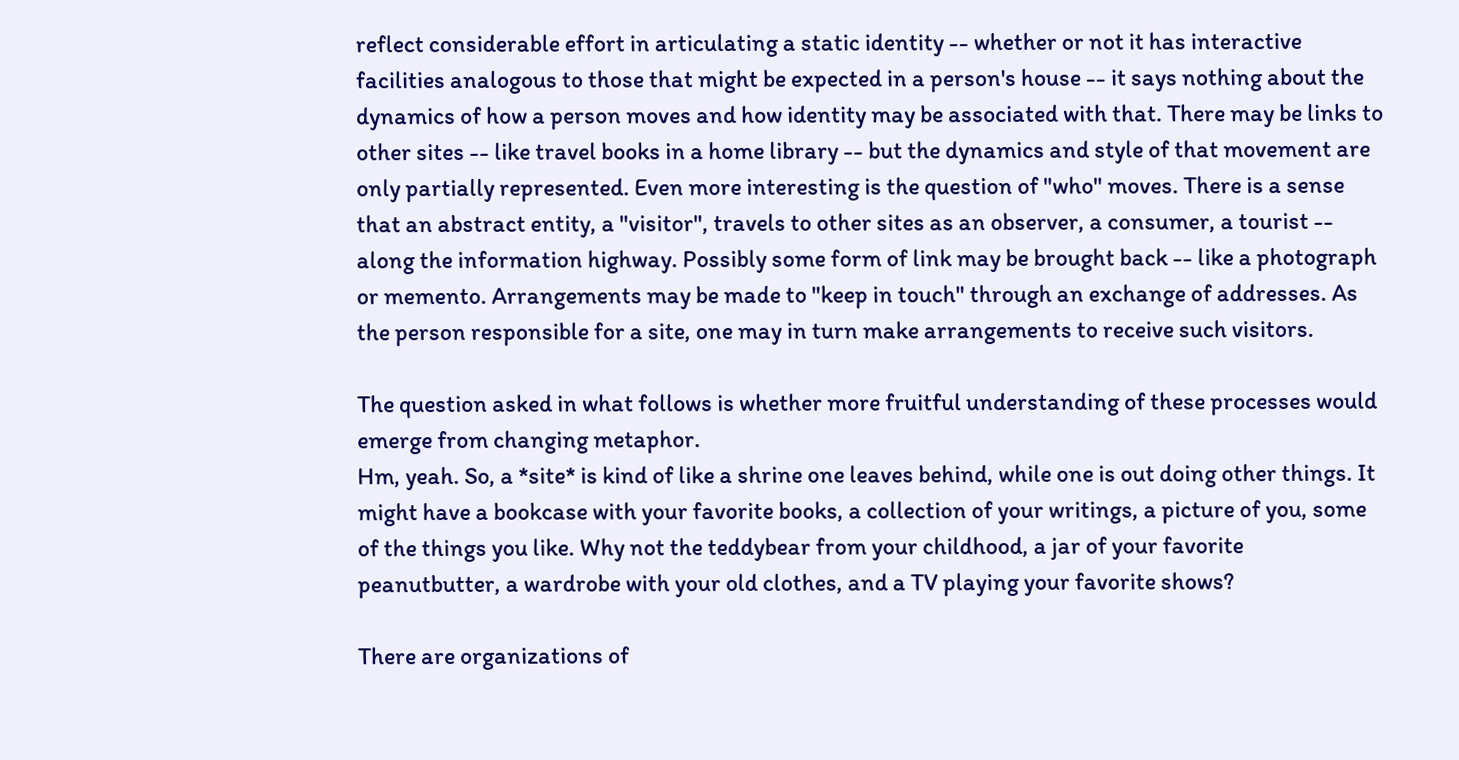reflect considerable effort in articulating a static identity -- whether or not it has interactive facilities analogous to those that might be expected in a person's house -- it says nothing about the dynamics of how a person moves and how identity may be associated with that. There may be links to other sites -- like travel books in a home library -- but the dynamics and style of that movement are only partially represented. Even more interesting is the question of "who" moves. There is a sense that an abstract entity, a "visitor", travels to other sites as an observer, a consumer, a tourist -- along the information highway. Possibly some form of link may be brought back -- like a photograph or memento. Arrangements may be made to "keep in touch" through an exchange of addresses. As the person responsible for a site, one may in turn make arrangements to receive such visitors.

The question asked in what follows is whether more fruitful understanding of these processes would emerge from changing metaphor.
Hm, yeah. So, a *site* is kind of like a shrine one leaves behind, while one is out doing other things. It might have a bookcase with your favorite books, a collection of your writings, a picture of you, some of the things you like. Why not the teddybear from your childhood, a jar of your favorite peanutbutter, a wardrobe with your old clothes, and a TV playing your favorite shows?

There are organizations of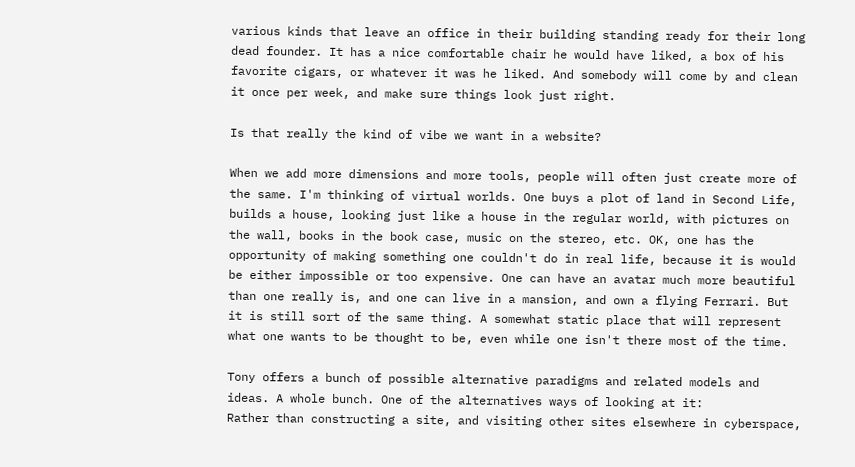various kinds that leave an office in their building standing ready for their long dead founder. It has a nice comfortable chair he would have liked, a box of his favorite cigars, or whatever it was he liked. And somebody will come by and clean it once per week, and make sure things look just right.

Is that really the kind of vibe we want in a website?

When we add more dimensions and more tools, people will often just create more of the same. I'm thinking of virtual worlds. One buys a plot of land in Second Life, builds a house, looking just like a house in the regular world, with pictures on the wall, books in the book case, music on the stereo, etc. OK, one has the opportunity of making something one couldn't do in real life, because it is would be either impossible or too expensive. One can have an avatar much more beautiful than one really is, and one can live in a mansion, and own a flying Ferrari. But it is still sort of the same thing. A somewhat static place that will represent what one wants to be thought to be, even while one isn't there most of the time.

Tony offers a bunch of possible alternative paradigms and related models and ideas. A whole bunch. One of the alternatives ways of looking at it:
Rather than constructing a site, and visiting other sites elsewhere in cyberspace,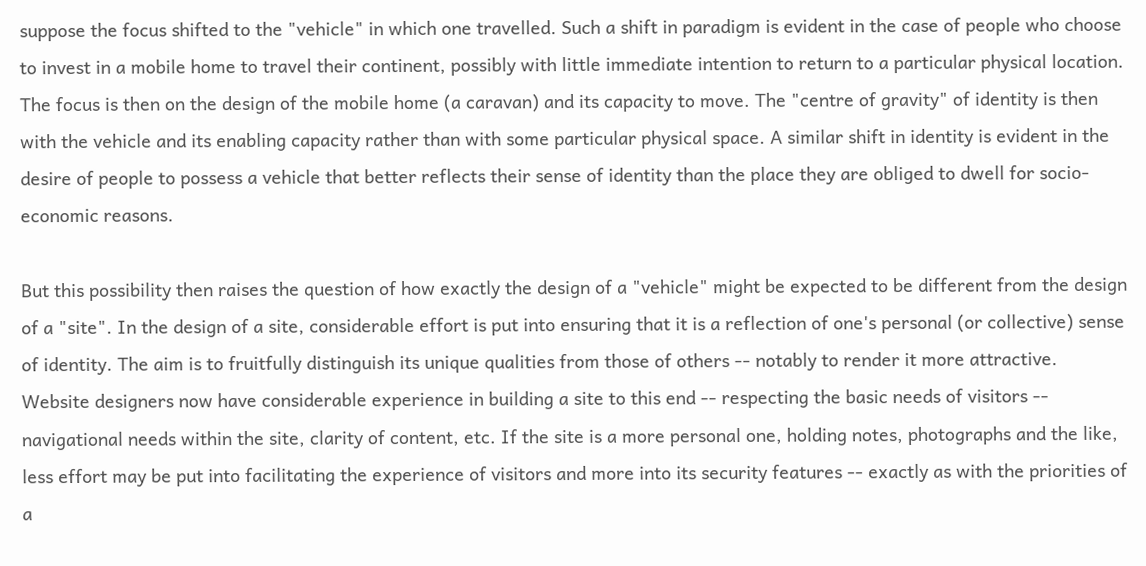suppose the focus shifted to the "vehicle" in which one travelled. Such a shift in paradigm is evident in the case of people who choose to invest in a mobile home to travel their continent, possibly with little immediate intention to return to a particular physical location. The focus is then on the design of the mobile home (a caravan) and its capacity to move. The "centre of gravity" of identity is then with the vehicle and its enabling capacity rather than with some particular physical space. A similar shift in identity is evident in the desire of people to possess a vehicle that better reflects their sense of identity than the place they are obliged to dwell for socio-economic reasons.

But this possibility then raises the question of how exactly the design of a "vehicle" might be expected to be different from the design of a "site". In the design of a site, considerable effort is put into ensuring that it is a reflection of one's personal (or collective) sense of identity. The aim is to fruitfully distinguish its unique qualities from those of others -- notably to render it more attractive. Website designers now have considerable experience in building a site to this end -- respecting the basic needs of visitors -- navigational needs within the site, clarity of content, etc. If the site is a more personal one, holding notes, photographs and the like, less effort may be put into facilitating the experience of visitors and more into its security features -- exactly as with the priorities of a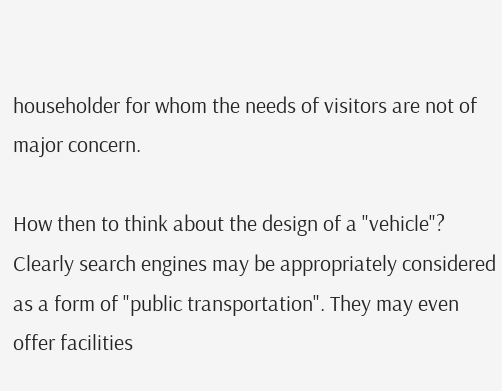householder for whom the needs of visitors are not of major concern.

How then to think about the design of a "vehicle"? Clearly search engines may be appropriately considered as a form of "public transportation". They may even offer facilities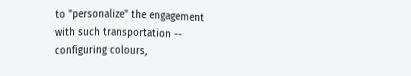to "personalize" the engagement with such transportation -- configuring colours,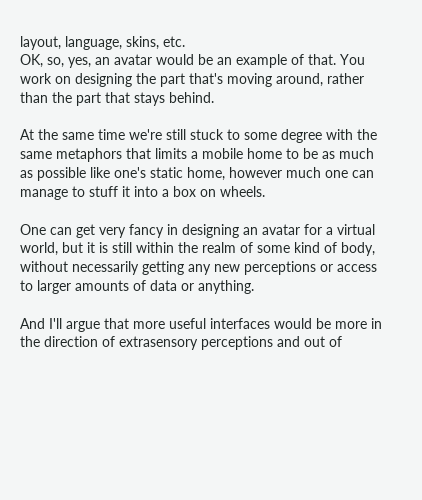layout, language, skins, etc.
OK, so, yes, an avatar would be an example of that. You work on designing the part that's moving around, rather than the part that stays behind.

At the same time we're still stuck to some degree with the same metaphors that limits a mobile home to be as much as possible like one's static home, however much one can manage to stuff it into a box on wheels.

One can get very fancy in designing an avatar for a virtual world, but it is still within the realm of some kind of body, without necessarily getting any new perceptions or access to larger amounts of data or anything.

And I'll argue that more useful interfaces would be more in the direction of extrasensory perceptions and out of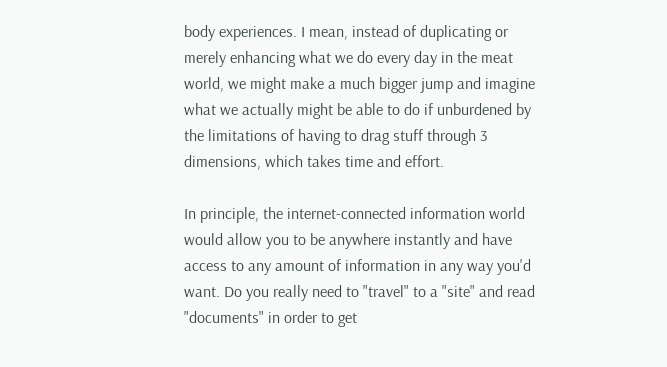body experiences. I mean, instead of duplicating or merely enhancing what we do every day in the meat world, we might make a much bigger jump and imagine what we actually might be able to do if unburdened by the limitations of having to drag stuff through 3 dimensions, which takes time and effort.

In principle, the internet-connected information world would allow you to be anywhere instantly and have access to any amount of information in any way you'd want. Do you really need to "travel" to a "site" and read "documents" in order to get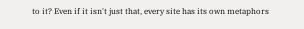to it? Even if it isn't just that, every site has its own metaphors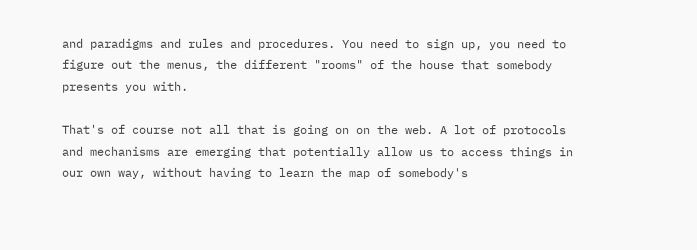and paradigms and rules and procedures. You need to sign up, you need to figure out the menus, the different "rooms" of the house that somebody presents you with.

That's of course not all that is going on on the web. A lot of protocols and mechanisms are emerging that potentially allow us to access things in our own way, without having to learn the map of somebody's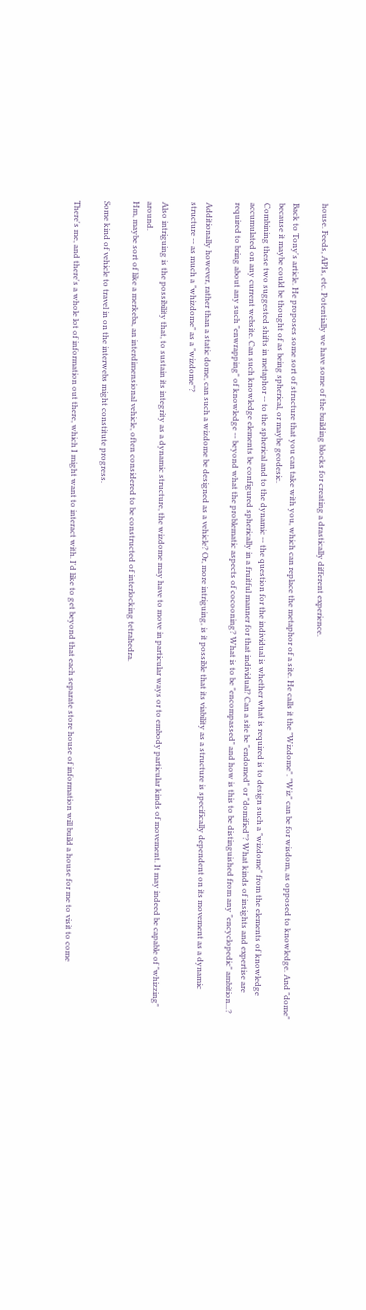house. Feeds, APIs, etc. Potentially we have some of the building blocks for creating a drastically different experience.

Back to Tony's article. He proposes some sort of structure that you can take with you, which can replace the metaphor of a site. He calls it the "Wizdome". "Wiz" can be for wisdom, as opposed to knowledge. And "dome" because it maybe could be thought of as being spherical, or maybe geodesic.
Combining these two suggested shifts in metaphor -- to the spherical and to the dynamic -- the question for the individual is whether what is required is to design such a "wizdome" from the elements of knowledge accumulated on any current website. Can such knowledge elements be configured spherically in a fruitful manner for that individual? Can a site be "endomed" or "domified"? What kinds of insights and expertise are required to bring about any such "enwrapping" of knowledge -- beyond what the problematic aspects of cocooning? What is to be "encompassed" and how is this to be distinguished from any "encyclopedic" ambition...?

Additionally however, rather than a static dome, can such a wizdome be designed as a vehicle? Or, more intriguing, is it possible that its viability as a structure is specifically dependent on its movement as a dynamic structure -- as much a "whizdome" as a "wizdome"?

Also intriguing is the possibility that, to sustain its integrity as a dynamic structure, the wizdome may have to move in particular ways or to embody particular kinds of movement. It may indeed be capable of "whizzing" around.
Hm, maybe sort of like a merkeba, an interdimensional vehicle, often considered to be constructed of interlocking tetrahedra.

Some kind of vehicle to travel in on the interwebs might constitute progress.

There's me, and there's a whole lot of information out there, which I might want to interact with. I'd like to get beyond that each separate store house of information will build a house for me to visit to come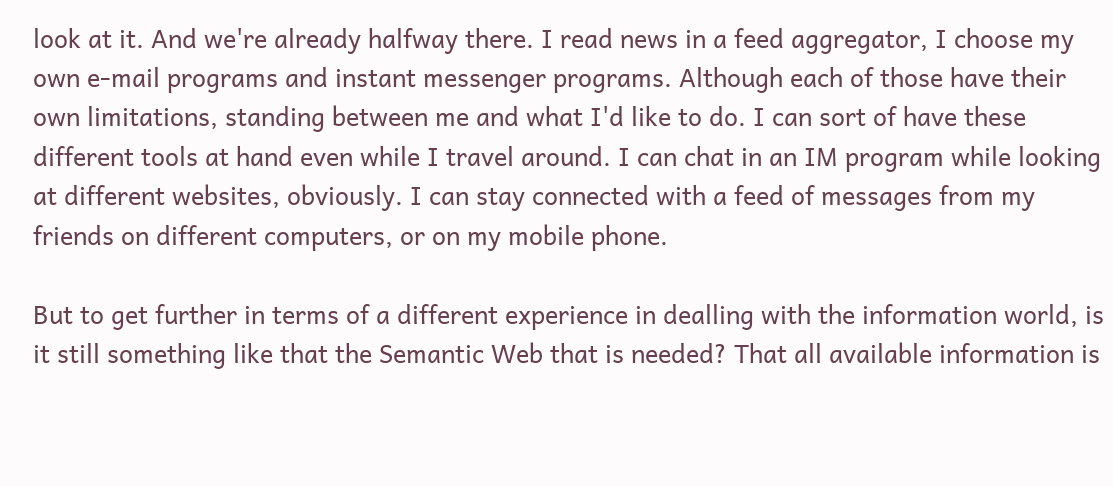look at it. And we're already halfway there. I read news in a feed aggregator, I choose my own e-mail programs and instant messenger programs. Although each of those have their own limitations, standing between me and what I'd like to do. I can sort of have these different tools at hand even while I travel around. I can chat in an IM program while looking at different websites, obviously. I can stay connected with a feed of messages from my friends on different computers, or on my mobile phone.

But to get further in terms of a different experience in dealling with the information world, is it still something like that the Semantic Web that is needed? That all available information is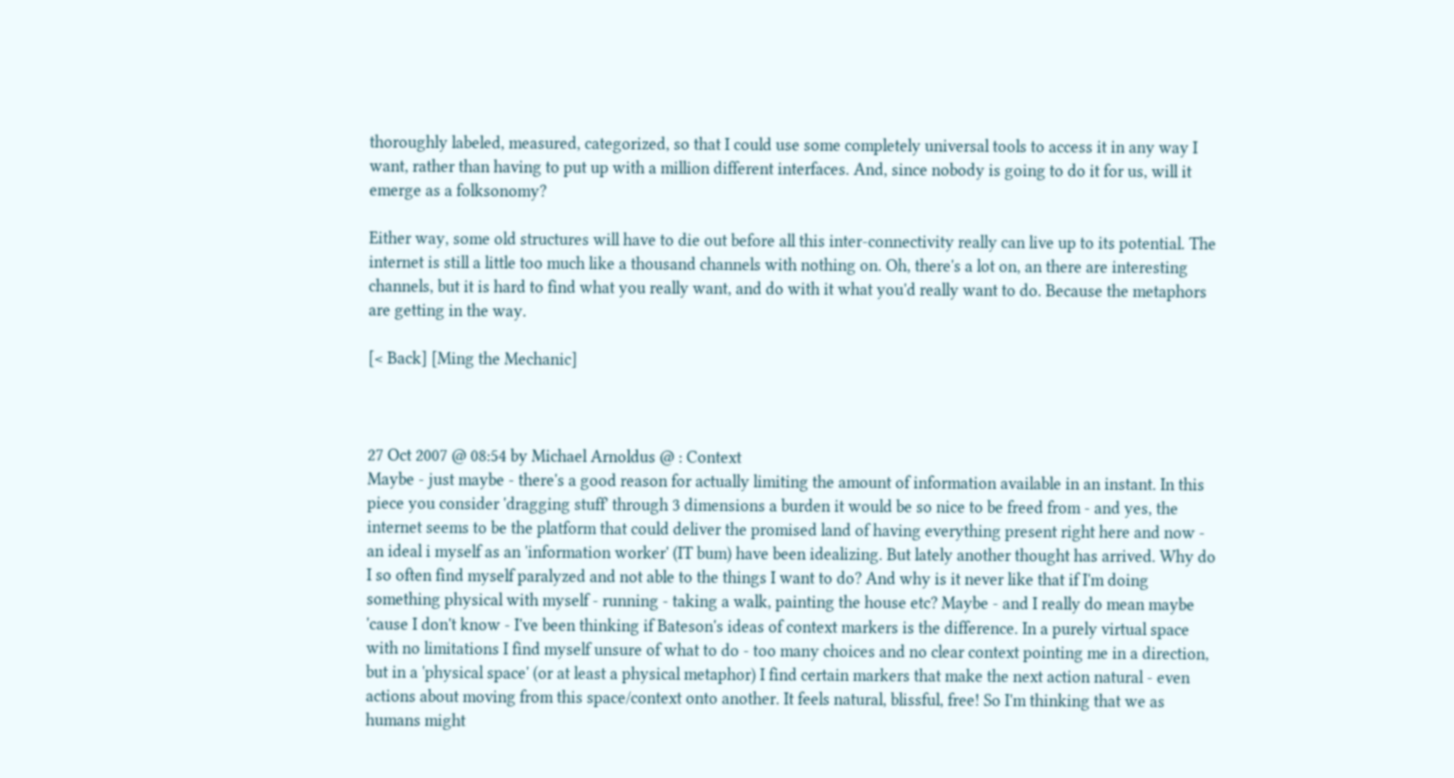thoroughly labeled, measured, categorized, so that I could use some completely universal tools to access it in any way I want, rather than having to put up with a million different interfaces. And, since nobody is going to do it for us, will it emerge as a folksonomy?

Either way, some old structures will have to die out before all this inter-connectivity really can live up to its potential. The internet is still a little too much like a thousand channels with nothing on. Oh, there's a lot on, an there are interesting channels, but it is hard to find what you really want, and do with it what you'd really want to do. Because the metaphors are getting in the way.

[< Back] [Ming the Mechanic]



27 Oct 2007 @ 08:54 by Michael Arnoldus @ : Context
Maybe - just maybe - there's a good reason for actually limiting the amount of information available in an instant. In this piece you consider 'dragging stuff' through 3 dimensions a burden it would be so nice to be freed from - and yes, the internet seems to be the platform that could deliver the promised land of having everything present right here and now - an ideal i myself as an 'information worker' (IT bum) have been idealizing. But lately another thought has arrived. Why do I so often find myself paralyzed and not able to the things I want to do? And why is it never like that if I'm doing something physical with myself - running - taking a walk, painting the house etc? Maybe - and I really do mean maybe 'cause I don't know - I've been thinking if Bateson's ideas of context markers is the difference. In a purely virtual space with no limitations I find myself unsure of what to do - too many choices and no clear context pointing me in a direction, but in a 'physical space' (or at least a physical metaphor) I find certain markers that make the next action natural - even actions about moving from this space/context onto another. It feels natural, blissful, free! So I'm thinking that we as humans might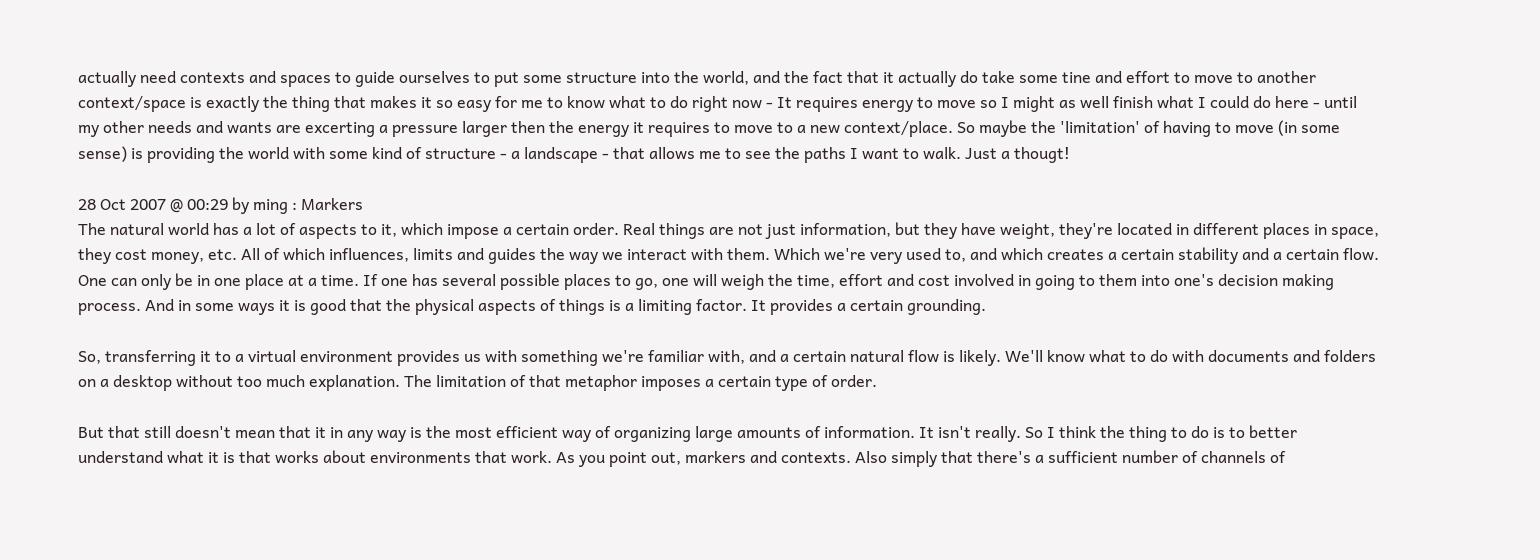actually need contexts and spaces to guide ourselves to put some structure into the world, and the fact that it actually do take some tine and effort to move to another context/space is exactly the thing that makes it so easy for me to know what to do right now - It requires energy to move so I might as well finish what I could do here - until my other needs and wants are excerting a pressure larger then the energy it requires to move to a new context/place. So maybe the 'limitation' of having to move (in some sense) is providing the world with some kind of structure - a landscape - that allows me to see the paths I want to walk. Just a thougt!

28 Oct 2007 @ 00:29 by ming : Markers
The natural world has a lot of aspects to it, which impose a certain order. Real things are not just information, but they have weight, they're located in different places in space, they cost money, etc. All of which influences, limits and guides the way we interact with them. Which we're very used to, and which creates a certain stability and a certain flow. One can only be in one place at a time. If one has several possible places to go, one will weigh the time, effort and cost involved in going to them into one's decision making process. And in some ways it is good that the physical aspects of things is a limiting factor. It provides a certain grounding.

So, transferring it to a virtual environment provides us with something we're familiar with, and a certain natural flow is likely. We'll know what to do with documents and folders on a desktop without too much explanation. The limitation of that metaphor imposes a certain type of order.

But that still doesn't mean that it in any way is the most efficient way of organizing large amounts of information. It isn't really. So I think the thing to do is to better understand what it is that works about environments that work. As you point out, markers and contexts. Also simply that there's a sufficient number of channels of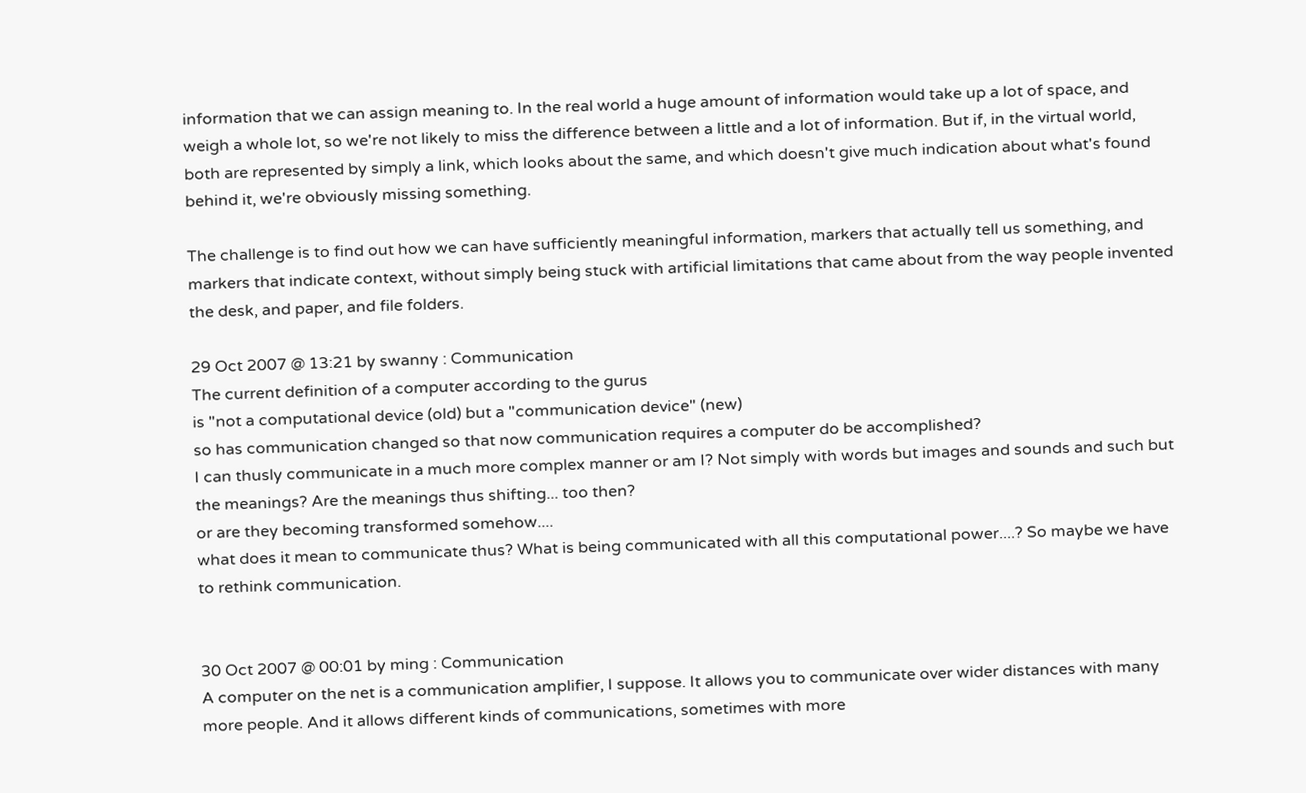information that we can assign meaning to. In the real world a huge amount of information would take up a lot of space, and weigh a whole lot, so we're not likely to miss the difference between a little and a lot of information. But if, in the virtual world, both are represented by simply a link, which looks about the same, and which doesn't give much indication about what's found behind it, we're obviously missing something.

The challenge is to find out how we can have sufficiently meaningful information, markers that actually tell us something, and markers that indicate context, without simply being stuck with artificial limitations that came about from the way people invented the desk, and paper, and file folders.

29 Oct 2007 @ 13:21 by swanny : Communication
The current definition of a computer according to the gurus
is "not a computational device (old) but a "communication device" (new)
so has communication changed so that now communication requires a computer do be accomplished?
I can thusly communicate in a much more complex manner or am I? Not simply with words but images and sounds and such but the meanings? Are the meanings thus shifting... too then?
or are they becoming transformed somehow....
what does it mean to communicate thus? What is being communicated with all this computational power....? So maybe we have to rethink communication.


30 Oct 2007 @ 00:01 by ming : Communication
A computer on the net is a communication amplifier, I suppose. It allows you to communicate over wider distances with many more people. And it allows different kinds of communications, sometimes with more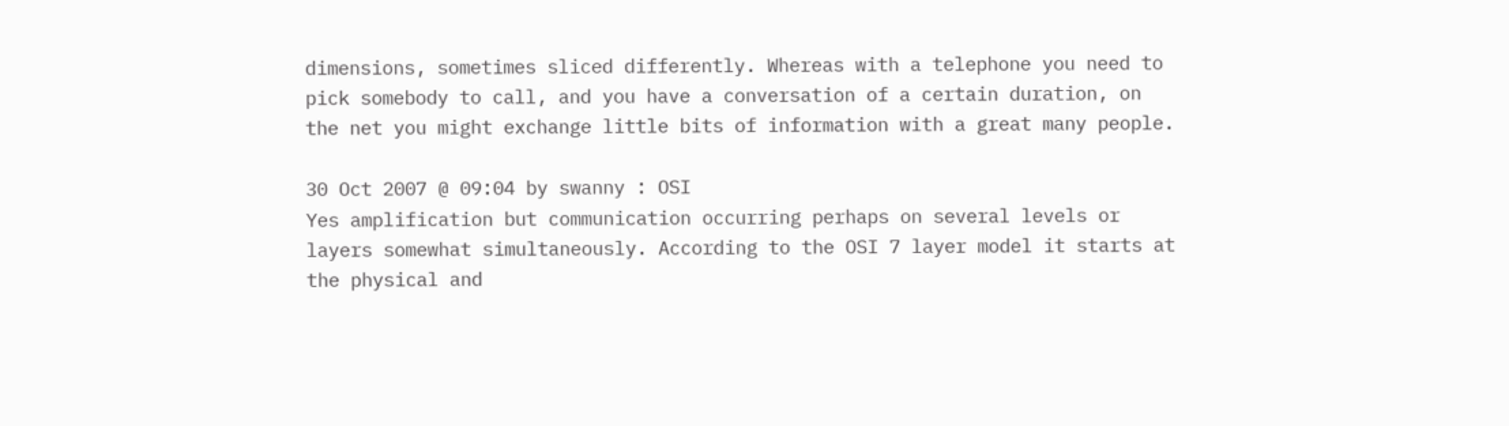dimensions, sometimes sliced differently. Whereas with a telephone you need to pick somebody to call, and you have a conversation of a certain duration, on the net you might exchange little bits of information with a great many people.

30 Oct 2007 @ 09:04 by swanny : OSI
Yes amplification but communication occurring perhaps on several levels or layers somewhat simultaneously. According to the OSI 7 layer model it starts at the physical and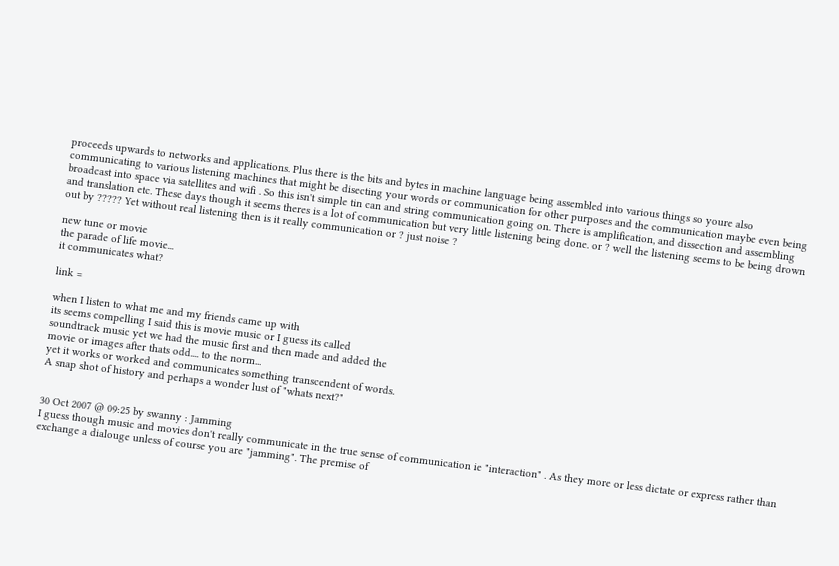proceeds upwards to networks and applications. Plus there is the bits and bytes in machine language being assembled into various things so youre also communicating to various listening machines that might be disecting your words or communication for other purposes and the communication maybe even being broadcast into space via satellites and wifi . So this isn't simple tin can and string communication going on. There is amplification, and dissection and assembling and translation etc. These days though it seems theres is a lot of communication but very little listening being done. or ? well the listening seems to be being drown out by ????? Yet without real listening then is it really communication or ? just noise ?

new tune or movie
the parade of life movie...
it communicates what?

link =

when I listen to what me and my friends came up with
its seems compelling I said this is movie music or I guess its called
soundtrack music yet we had the music first and then made and added the
movie or images after thats odd.... to the norm...
yet it works or worked and communicates something transcendent of words.
A snap shot of history and perhaps a wonder lust of "whats next?"


30 Oct 2007 @ 09:25 by swanny : Jamming
I guess though music and movies don't really communicate in the true sense of communication ie "interaction" . As they more or less dictate or express rather than exchange a dialouge unless of course you are "jamming". The premise of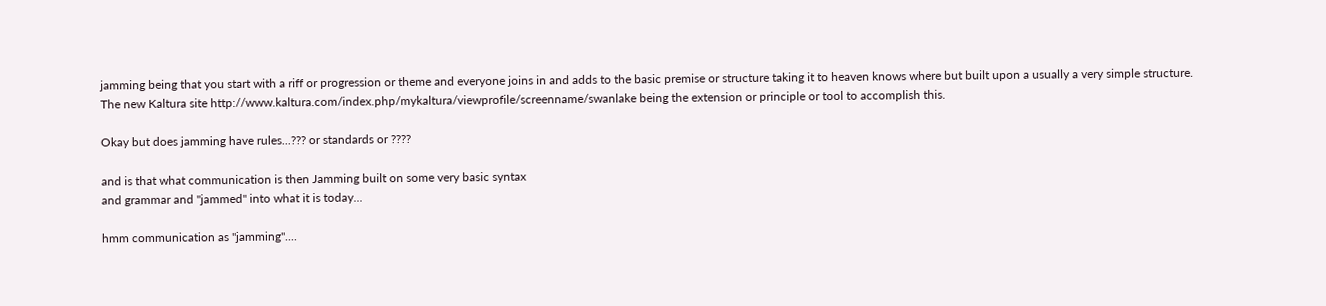jamming being that you start with a riff or progression or theme and everyone joins in and adds to the basic premise or structure taking it to heaven knows where but built upon a usually a very simple structure. The new Kaltura site http://www.kaltura.com/index.php/mykaltura/viewprofile/screenname/swanlake being the extension or principle or tool to accomplish this.

Okay but does jamming have rules...??? or standards or ????

and is that what communication is then Jamming built on some very basic syntax
and grammar and "jammed" into what it is today...

hmm communication as "jamming"....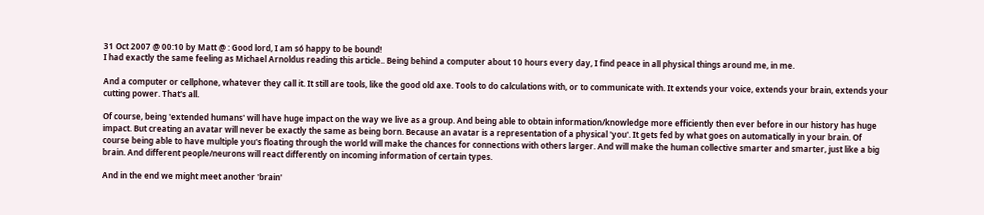31 Oct 2007 @ 00:10 by Matt @ : Good lord, I am só happy to be bound!
I had exactly the same feeling as Michael Arnoldus reading this article.. Being behind a computer about 10 hours every day, I find peace in all physical things around me, in me.

And a computer or cellphone, whatever they call it. It still are tools, like the good old axe. Tools to do calculations with, or to communicate with. It extends your voice, extends your brain, extends your cutting power. That's all.

Of course, being 'extended humans' will have huge impact on the way we live as a group. And being able to obtain information/knowledge more efficiently then ever before in our history has huge impact. But creating an avatar will never be exactly the same as being born. Because an avatar is a representation of a physical 'you'. It gets fed by what goes on automatically in your brain. Of course being able to have multiple you's floating through the world will make the chances for connections with others larger. And will make the human collective smarter and smarter, just like a big brain. And different people/neurons will react differently on incoming information of certain types.

And in the end we might meet another 'brain'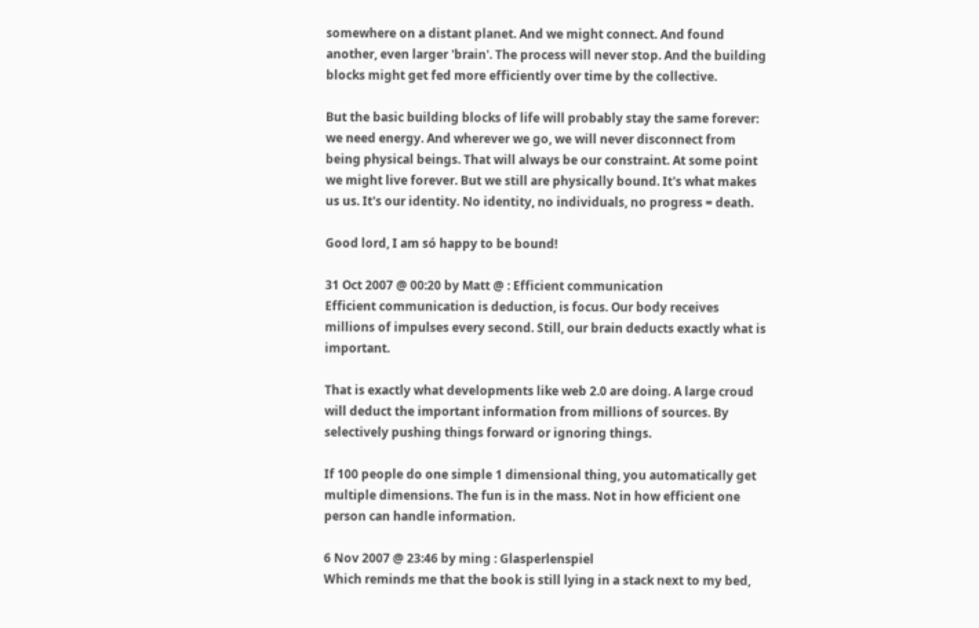somewhere on a distant planet. And we might connect. And found another, even larger 'brain'. The process will never stop. And the building blocks might get fed more efficiently over time by the collective.

But the basic building blocks of life will probably stay the same forever: we need energy. And wherever we go, we will never disconnect from being physical beings. That will always be our constraint. At some point we might live forever. But we still are physically bound. It's what makes us us. It's our identity. No identity, no individuals, no progress = death.

Good lord, I am só happy to be bound!

31 Oct 2007 @ 00:20 by Matt @ : Efficient communication
Efficient communication is deduction, is focus. Our body receives millions of impulses every second. Still, our brain deducts exactly what is important.

That is exactly what developments like web 2.0 are doing. A large croud will deduct the important information from millions of sources. By selectively pushing things forward or ignoring things.

If 100 people do one simple 1 dimensional thing, you automatically get multiple dimensions. The fun is in the mass. Not in how efficient one person can handle information.

6 Nov 2007 @ 23:46 by ming : Glasperlenspiel
Which reminds me that the book is still lying in a stack next to my bed,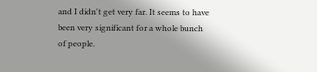and I didn't get very far. It seems to have been very significant for a whole bunch of people.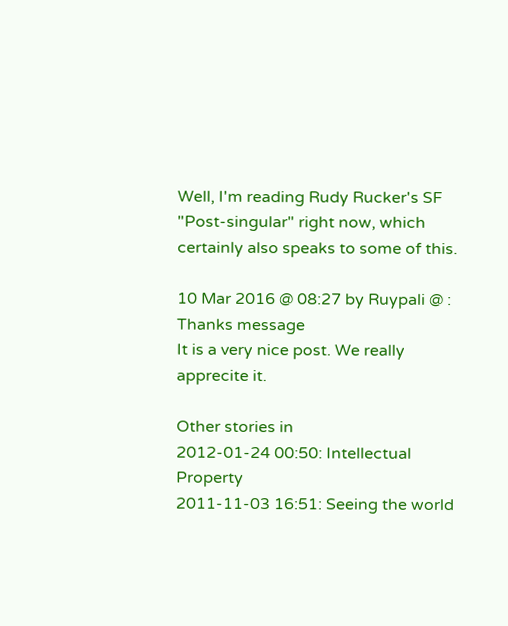Well, I'm reading Rudy Rucker's SF "Post-singular" right now, which certainly also speaks to some of this.

10 Mar 2016 @ 08:27 by Ruypali @ : Thanks message
It is a very nice post. We really apprecite it.

Other stories in
2012-01-24 00:50: Intellectual Property
2011-11-03 16:51: Seeing the world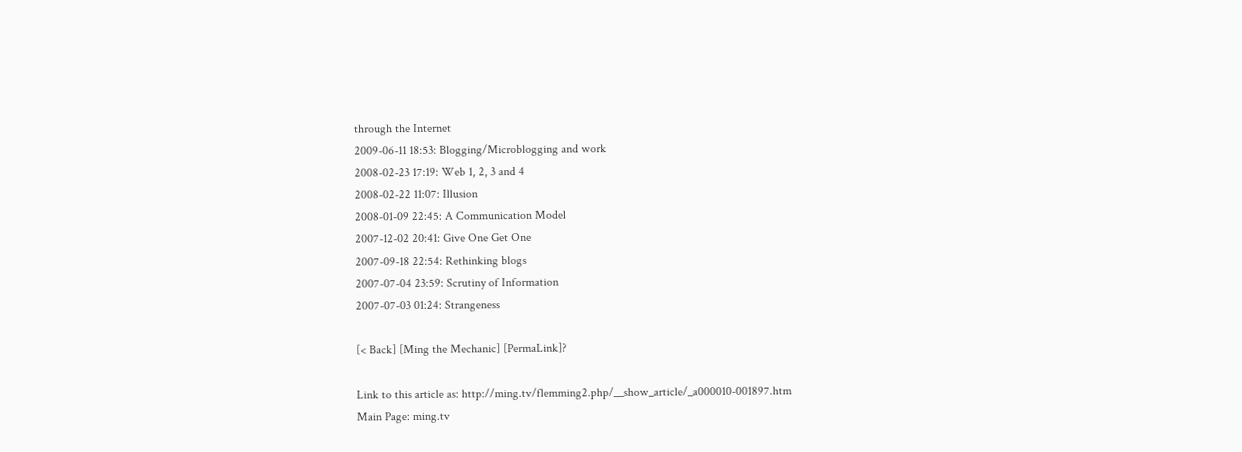through the Internet
2009-06-11 18:53: Blogging/Microblogging and work
2008-02-23 17:19: Web 1, 2, 3 and 4
2008-02-22 11:07: Illusion
2008-01-09 22:45: A Communication Model
2007-12-02 20:41: Give One Get One
2007-09-18 22:54: Rethinking blogs
2007-07-04 23:59: Scrutiny of Information
2007-07-03 01:24: Strangeness

[< Back] [Ming the Mechanic] [PermaLink]?

Link to this article as: http://ming.tv/flemming2.php/__show_article/_a000010-001897.htm
Main Page: ming.tv